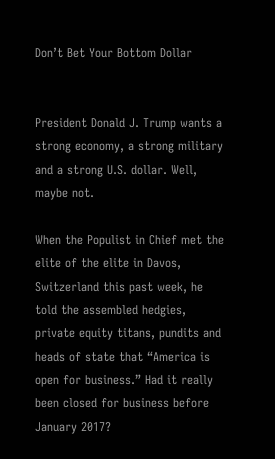Don’t Bet Your Bottom Dollar


President Donald J. Trump wants a strong economy, a strong military and a strong U.S. dollar. Well, maybe not.

When the Populist in Chief met the elite of the elite in Davos, Switzerland this past week, he told the assembled hedgies, private equity titans, pundits and heads of state that “America is open for business.” Had it really been closed for business before January 2017?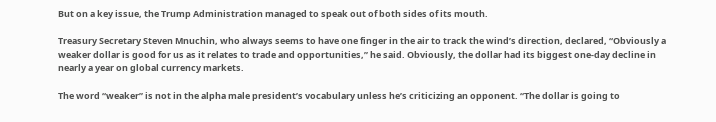But on a key issue, the Trump Administration managed to speak out of both sides of its mouth.

Treasury Secretary Steven Mnuchin, who always seems to have one finger in the air to track the wind’s direction, declared, “Obviously a weaker dollar is good for us as it relates to trade and opportunities,” he said. Obviously, the dollar had its biggest one-day decline in nearly a year on global currency markets.

The word “weaker” is not in the alpha male president’s vocabulary unless he’s criticizing an opponent. “The dollar is going to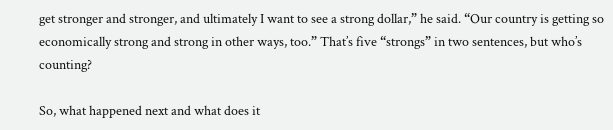get stronger and stronger, and ultimately I want to see a strong dollar,” he said. “Our country is getting so economically strong and strong in other ways, too.” That’s five “strongs” in two sentences, but who’s counting?

So, what happened next and what does it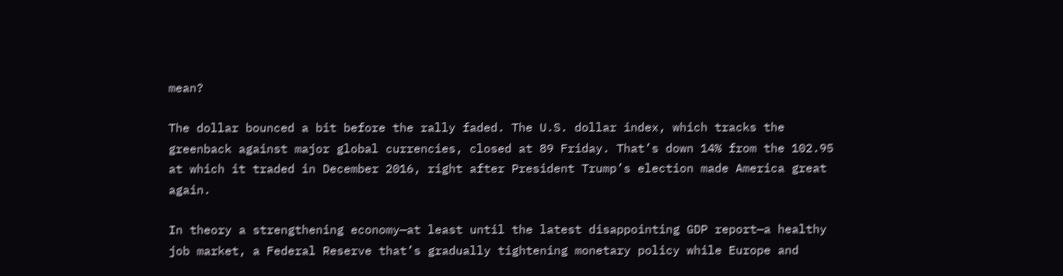mean?

The dollar bounced a bit before the rally faded. The U.S. dollar index, which tracks the greenback against major global currencies, closed at 89 Friday. That’s down 14% from the 102.95 at which it traded in December 2016, right after President Trump’s election made America great again.

In theory a strengthening economy—at least until the latest disappointing GDP report—a healthy job market, a Federal Reserve that’s gradually tightening monetary policy while Europe and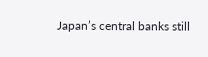Japan’s central banks still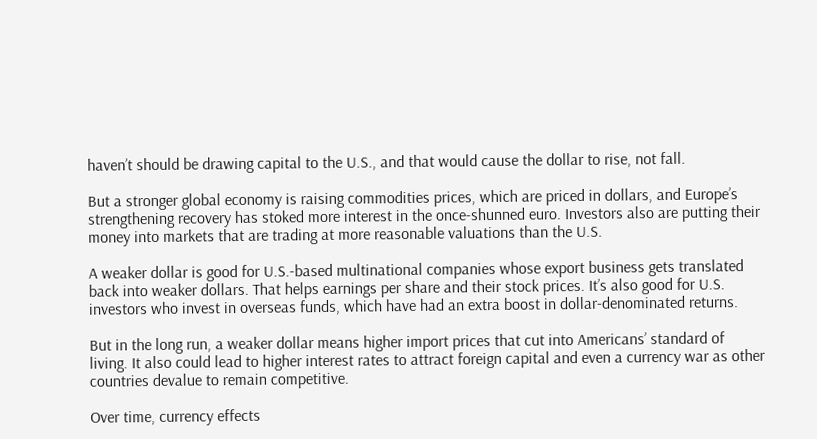haven’t should be drawing capital to the U.S., and that would cause the dollar to rise, not fall.

But a stronger global economy is raising commodities prices, which are priced in dollars, and Europe’s strengthening recovery has stoked more interest in the once-shunned euro. Investors also are putting their money into markets that are trading at more reasonable valuations than the U.S.

A weaker dollar is good for U.S.-based multinational companies whose export business gets translated back into weaker dollars. That helps earnings per share and their stock prices. It’s also good for U.S. investors who invest in overseas funds, which have had an extra boost in dollar-denominated returns.

But in the long run, a weaker dollar means higher import prices that cut into Americans’ standard of living. It also could lead to higher interest rates to attract foreign capital and even a currency war as other countries devalue to remain competitive.

Over time, currency effects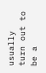usually turn out to be a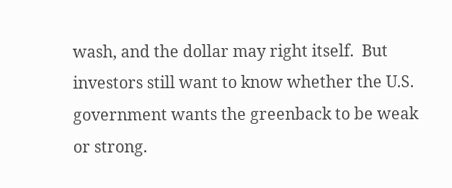wash, and the dollar may right itself.  But investors still want to know whether the U.S. government wants the greenback to be weak or strong.